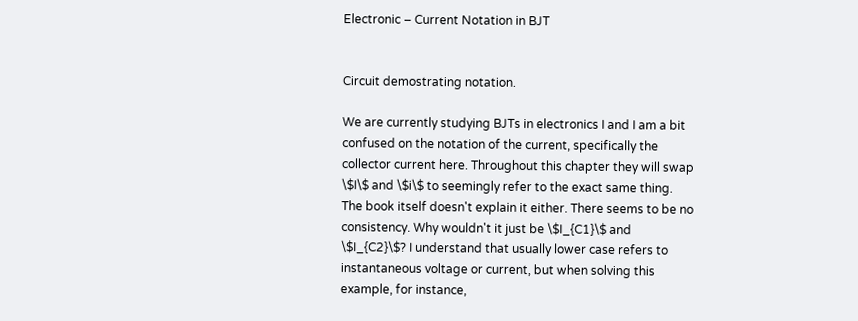Electronic – Current Notation in BJT


Circuit demostrating notation.

We are currently studying BJTs in electronics I and I am a bit confused on the notation of the current, specifically the collector current here. Throughout this chapter they will swap \$I\$ and \$i\$ to seemingly refer to the exact same thing. The book itself doesn't explain it either. There seems to be no consistency. Why wouldn't it just be \$I_{C1}\$ and \$I_{C2}\$? I understand that usually lower case refers to instantaneous voltage or current, but when solving this example, for instance,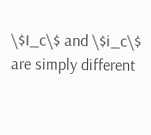\$I_c\$ and \$i_c\$ are simply different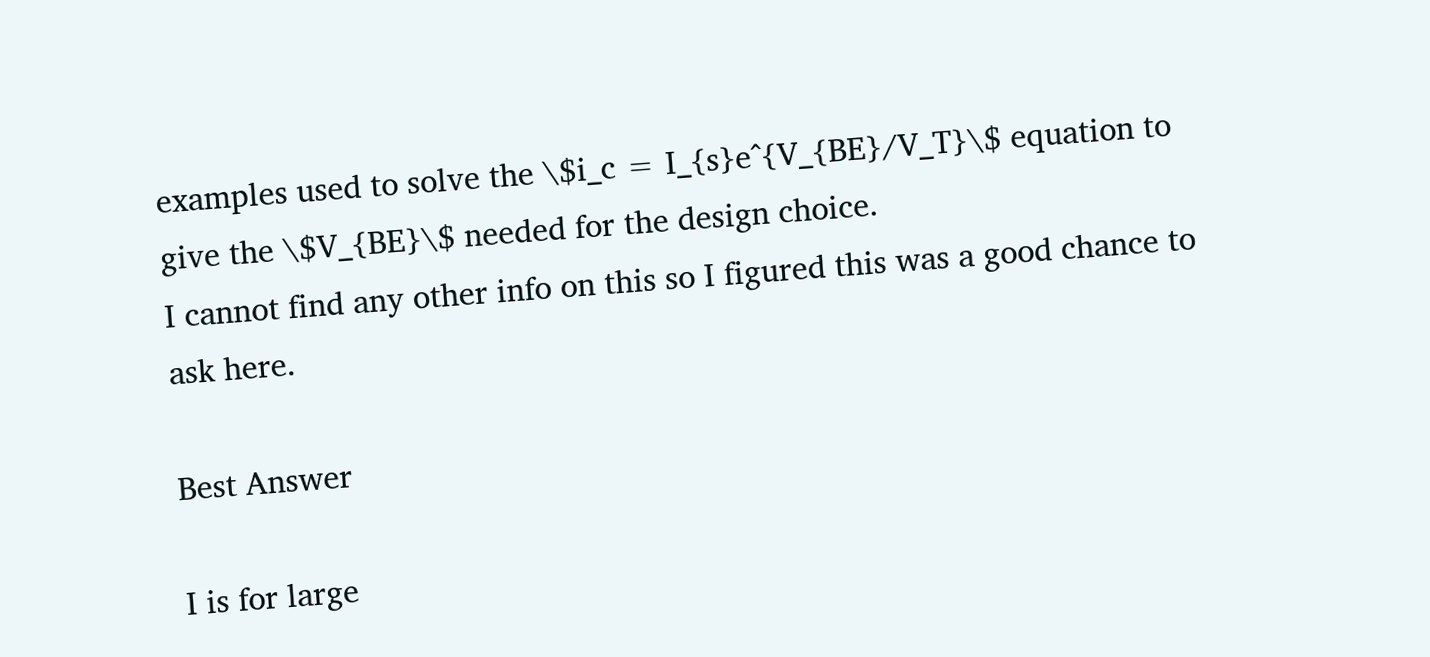examples used to solve the \$i_c = I_{s}e^{V_{BE}/V_T}\$ equation to give the \$V_{BE}\$ needed for the design choice.
I cannot find any other info on this so I figured this was a good chance to ask here.

Best Answer

I is for large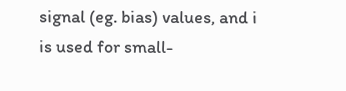signal (eg. bias) values, and i is used for small-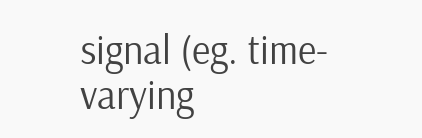signal (eg. time-varying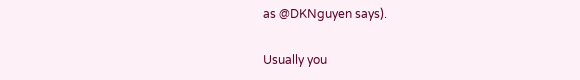as @DKNguyen says).

Usually you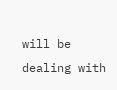will be dealing with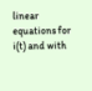linear equations for i(t) and with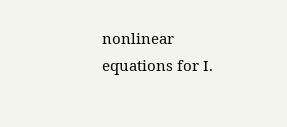nonlinear equations for I.